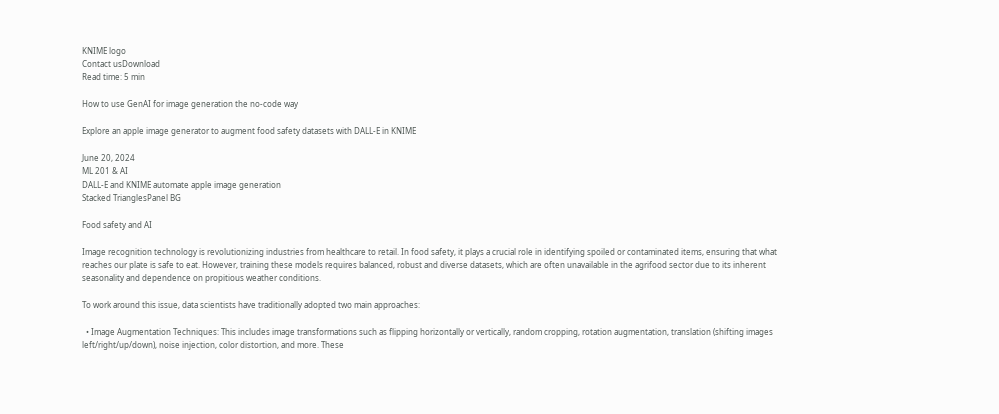KNIME logo
Contact usDownload
Read time: 5 min

How to use GenAI for image generation the no-code way

Explore an apple image generator to augment food safety datasets with DALL-E in KNIME

June 20, 2024
ML 201 & AI
DALL-E and KNIME automate apple image generation
Stacked TrianglesPanel BG

Food safety and AI

Image recognition technology is revolutionizing industries from healthcare to retail. In food safety, it plays a crucial role in identifying spoiled or contaminated items, ensuring that what reaches our plate is safe to eat. However, training these models requires balanced, robust and diverse datasets, which are often unavailable in the agrifood sector due to its inherent seasonality and dependence on propitious weather conditions.

To work around this issue, data scientists have traditionally adopted two main approaches:

  • Image Augmentation Techniques: This includes image transformations such as flipping horizontally or vertically, random cropping, rotation augmentation, translation (shifting images left/right/up/down), noise injection, color distortion, and more. These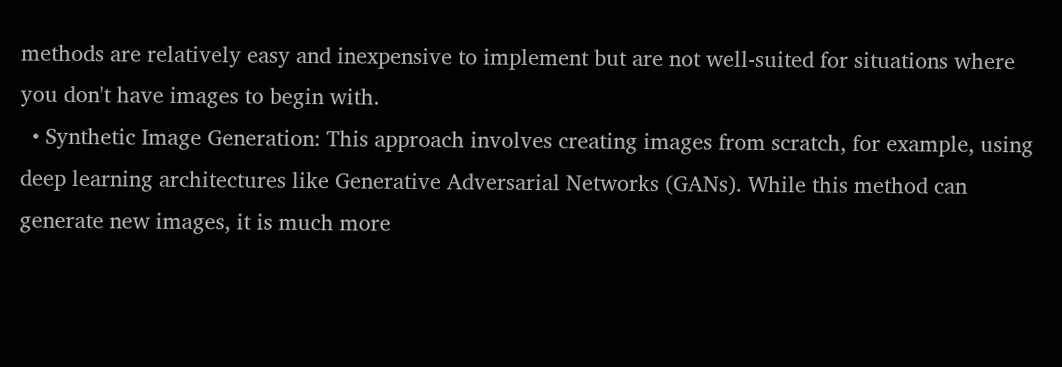methods are relatively easy and inexpensive to implement but are not well-suited for situations where you don't have images to begin with.
  • Synthetic Image Generation: This approach involves creating images from scratch, for example, using deep learning architectures like Generative Adversarial Networks (GANs). While this method can generate new images, it is much more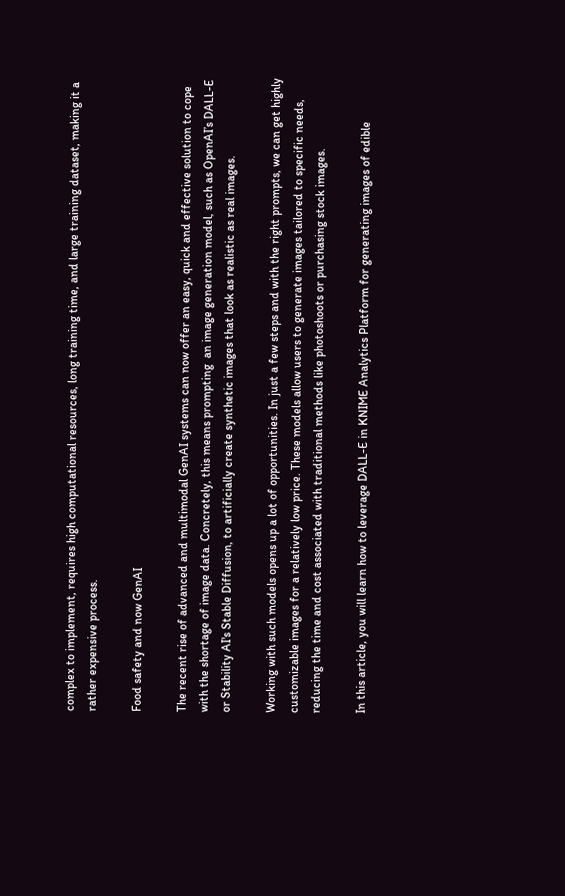complex to implement, requires high computational resources, long training time, and large training dataset, making it a rather expensive process.

Food safety and now GenAI

The recent rise of advanced and multimodal GenAI systems can now offer an easy, quick and effective solution to cope with the shortage of image data. Concretely, this means prompting  an image generation model, such as OpenAI’s DALL-E or Stability AI's Stable Diffusion, to artificially create synthetic images that look as realistic as real images.

Working with such models opens up a lot of opportunities. In just a few steps and with the right prompts, we can get highly customizable images for a relatively low price. These models allow users to generate images tailored to specific needs, reducing the time and cost associated with traditional methods like photoshoots or purchasing stock images.

In this article, you will learn how to leverage DALL-E in KNIME Analytics Platform for generating images of edible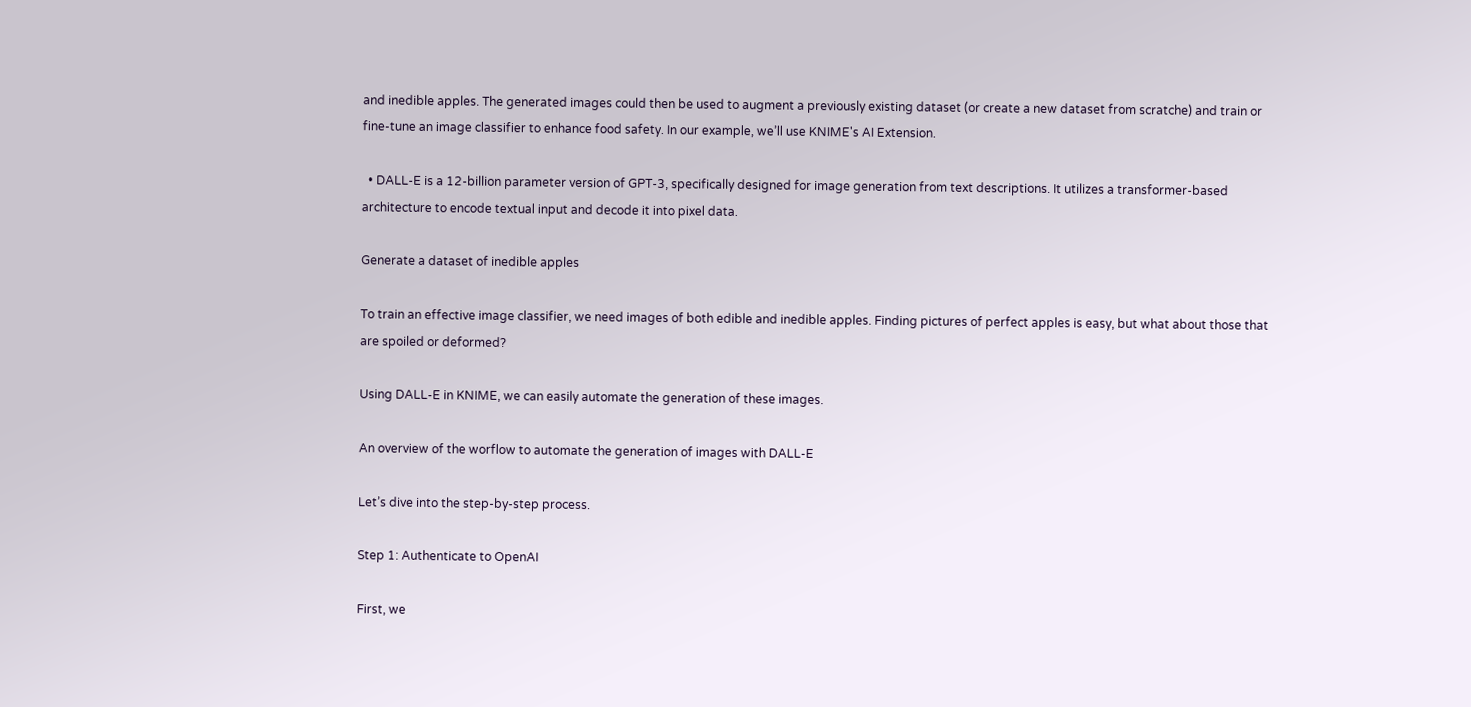and inedible apples. The generated images could then be used to augment a previously existing dataset (or create a new dataset from scratche) and train or fine-tune an image classifier to enhance food safety. In our example, we’ll use KNIME's AI Extension.

  • DALL-E is a 12-billion parameter version of GPT-3, specifically designed for image generation from text descriptions. It utilizes a transformer-based architecture to encode textual input and decode it into pixel data.

Generate a dataset of inedible apples

To train an effective image classifier, we need images of both edible and inedible apples. Finding pictures of perfect apples is easy, but what about those that are spoiled or deformed?

Using DALL-E in KNIME, we can easily automate the generation of these images.

An overview of the worflow to automate the generation of images with DALL-E

Let’s dive into the step-by-step process.

Step 1: Authenticate to OpenAI

First, we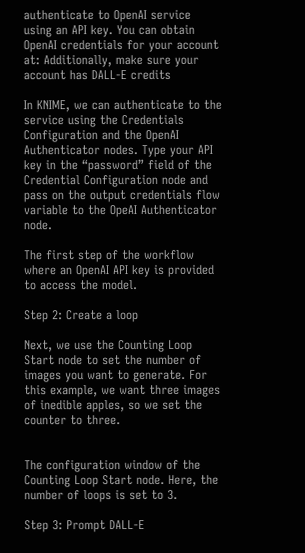authenticate to OpenAI service using an API key. You can obtain OpenAI credentials for your account at: Additionally, make sure your account has DALL-E credits

In KNIME, we can authenticate to the service using the Credentials Configuration and the OpenAI Authenticator nodes. Type your API key in the “password” field of the Credential Configuration node and pass on the output credentials flow variable to the OpeAI Authenticator node.

The first step of the workflow where an OpenAI API key is provided to access the model.

Step 2: Create a loop

Next, we use the Counting Loop Start node to set the number of images you want to generate. For this example, we want three images of inedible apples, so we set the counter to three.


The configuration window of the Counting Loop Start node. Here, the number of loops is set to 3.

Step 3: Prompt DALL-E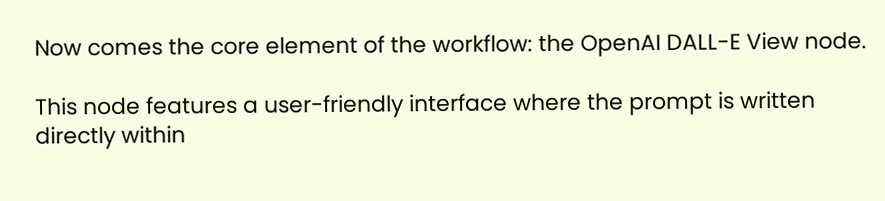Now comes the core element of the workflow: the OpenAI DALL-E View node.

This node features a user-friendly interface where the prompt is written directly within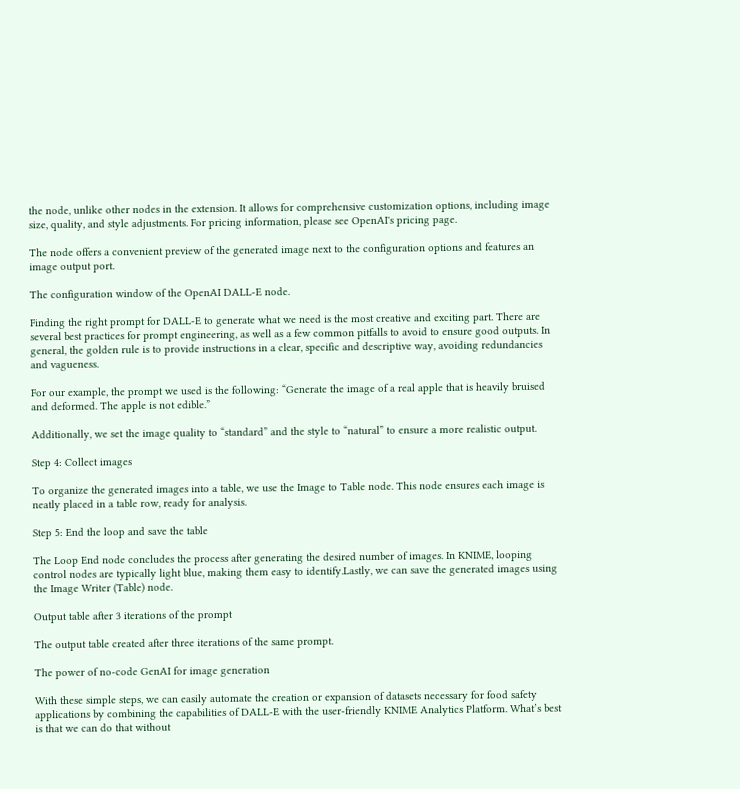the node, unlike other nodes in the extension. It allows for comprehensive customization options, including image size, quality, and style adjustments. For pricing information, please see OpenAI's pricing page.

The node offers a convenient preview of the generated image next to the configuration options and features an image output port.

The configuration window of the OpenAI DALL-E node.

Finding the right prompt for DALL-E to generate what we need is the most creative and exciting part. There are several best practices for prompt engineering, as well as a few common pitfalls to avoid to ensure good outputs. In general, the golden rule is to provide instructions in a clear, specific and descriptive way, avoiding redundancies and vagueness.

For our example, the prompt we used is the following: “Generate the image of a real apple that is heavily bruised and deformed. The apple is not edible.”

Additionally, we set the image quality to “standard” and the style to “natural” to ensure a more realistic output.

Step 4: Collect images

To organize the generated images into a table, we use the Image to Table node. This node ensures each image is neatly placed in a table row, ready for analysis.

Step 5: End the loop and save the table

The Loop End node concludes the process after generating the desired number of images. In KNIME, looping control nodes are typically light blue, making them easy to identify.Lastly, we can save the generated images using the Image Writer (Table) node.

Output table after 3 iterations of the prompt

The output table created after three iterations of the same prompt.

The power of no-code GenAI for image generation

With these simple steps, we can easily automate the creation or expansion of datasets necessary for food safety applications by combining the capabilities of DALL-E with the user-friendly KNIME Analytics Platform. What’s best is that we can do that without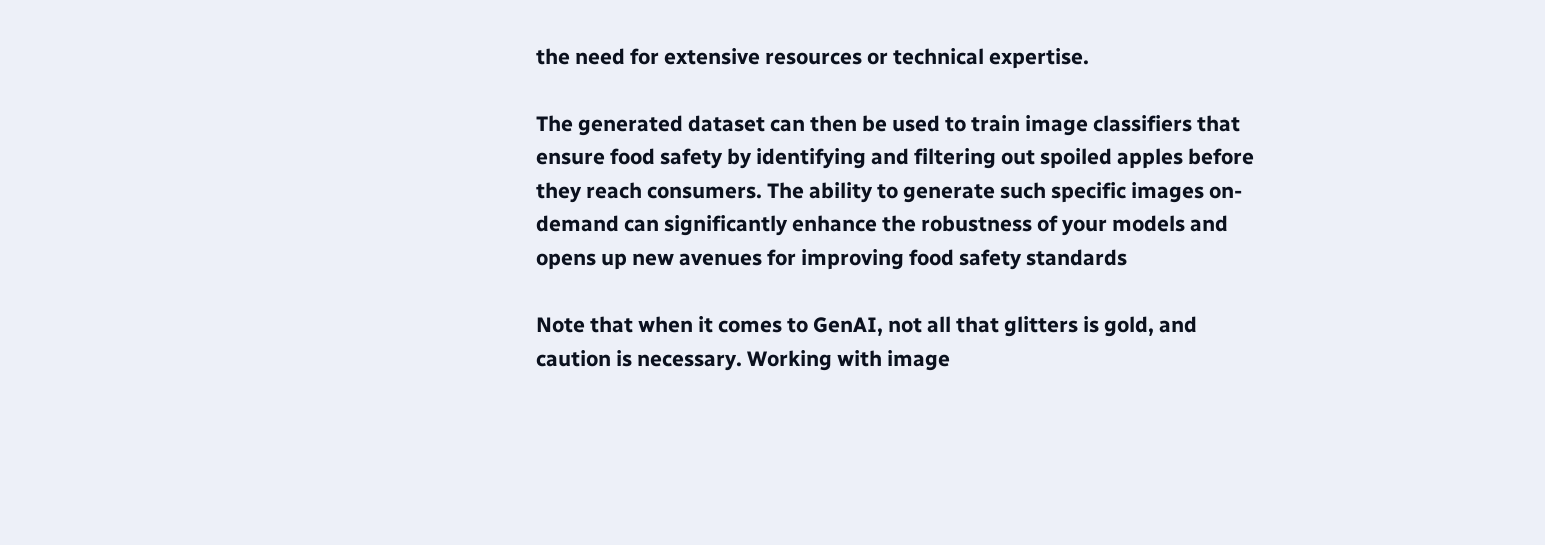the need for extensive resources or technical expertise.

The generated dataset can then be used to train image classifiers that ensure food safety by identifying and filtering out spoiled apples before they reach consumers. The ability to generate such specific images on-demand can significantly enhance the robustness of your models and opens up new avenues for improving food safety standards

Note that when it comes to GenAI, not all that glitters is gold, and caution is necessary. Working with image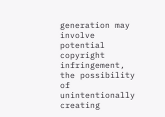generation may involve potential copyright infringement, the possibility of unintentionally creating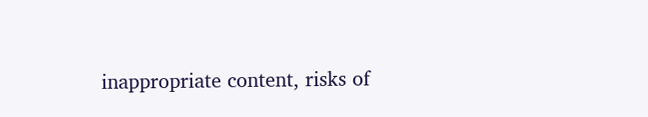inappropriate content, risks of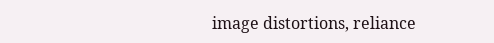image distortions, reliance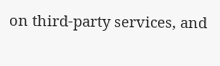on third-party services, and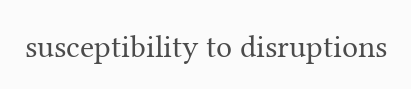susceptibility to disruptions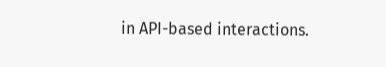in API-based interactions.